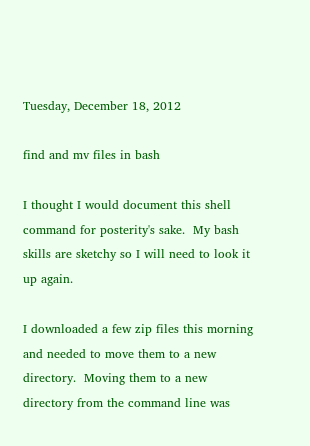Tuesday, December 18, 2012

find and mv files in bash

I thought I would document this shell command for posterity's sake.  My bash skills are sketchy so I will need to look it up again.

I downloaded a few zip files this morning and needed to move them to a new directory.  Moving them to a new directory from the command line was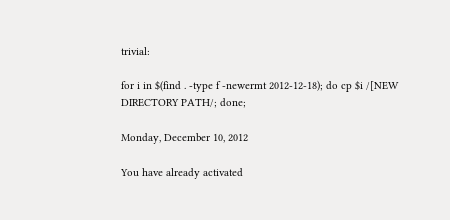trivial:

for i in $(find . -type f -newermt 2012-12-18); do cp $i /[NEW DIRECTORY PATH/; done;

Monday, December 10, 2012

You have already activated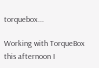torquebox...

Working with TorqueBox this afternoon I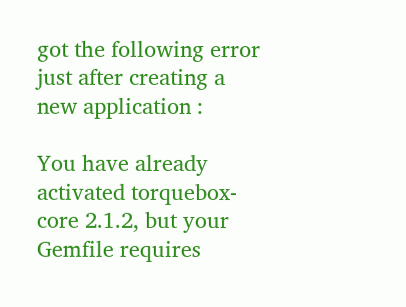got the following error just after creating a new application :

You have already activated torquebox-core 2.1.2, but your Gemfile requires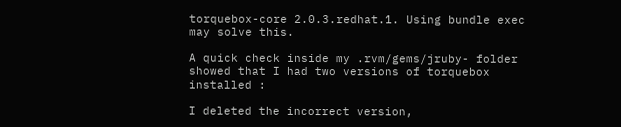torquebox-core 2.0.3.redhat.1. Using bundle exec may solve this.

A quick check inside my .rvm/gems/jruby- folder showed that I had two versions of torquebox installed :

I deleted the incorrect version,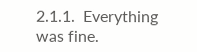2.1.1.  Everything was fine.